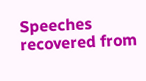Speeches recovered from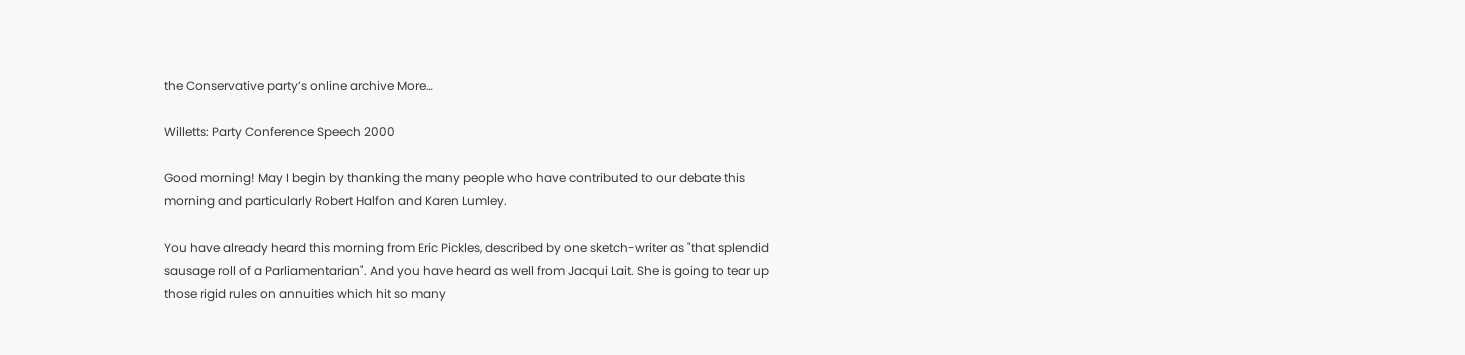the Conservative party’s online archive More…

Willetts: Party Conference Speech 2000

Good morning! May I begin by thanking the many people who have contributed to our debate this morning and particularly Robert Halfon and Karen Lumley.

You have already heard this morning from Eric Pickles, described by one sketch-writer as "that splendid sausage roll of a Parliamentarian". And you have heard as well from Jacqui Lait. She is going to tear up those rigid rules on annuities which hit so many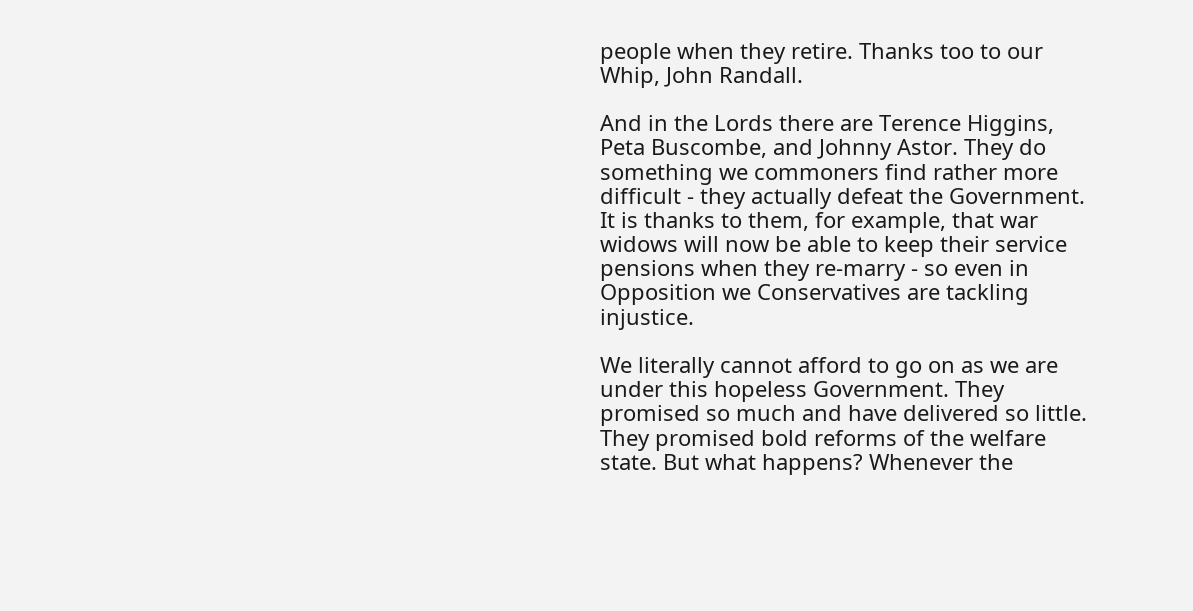people when they retire. Thanks too to our Whip, John Randall.

And in the Lords there are Terence Higgins, Peta Buscombe, and Johnny Astor. They do something we commoners find rather more difficult - they actually defeat the Government. It is thanks to them, for example, that war widows will now be able to keep their service pensions when they re-marry - so even in Opposition we Conservatives are tackling injustice.

We literally cannot afford to go on as we are under this hopeless Government. They promised so much and have delivered so little. They promised bold reforms of the welfare state. But what happens? Whenever the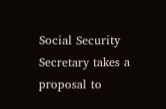Social Security Secretary takes a proposal to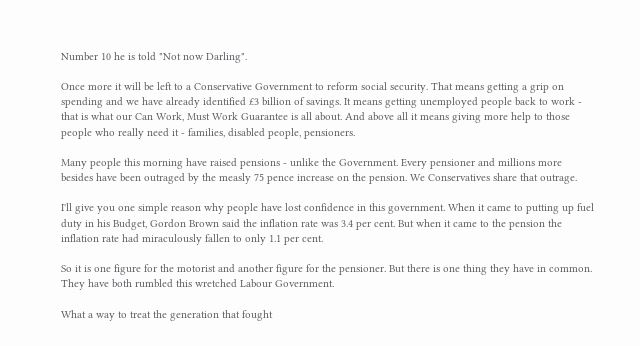Number 10 he is told "Not now Darling".

Once more it will be left to a Conservative Government to reform social security. That means getting a grip on spending and we have already identified £3 billion of savings. It means getting unemployed people back to work - that is what our Can Work, Must Work Guarantee is all about. And above all it means giving more help to those people who really need it - families, disabled people, pensioners.

Many people this morning have raised pensions - unlike the Government. Every pensioner and millions more besides have been outraged by the measly 75 pence increase on the pension. We Conservatives share that outrage.

I'll give you one simple reason why people have lost confidence in this government. When it came to putting up fuel duty in his Budget, Gordon Brown said the inflation rate was 3.4 per cent. But when it came to the pension the inflation rate had miraculously fallen to only 1.1 per cent.

So it is one figure for the motorist and another figure for the pensioner. But there is one thing they have in common. They have both rumbled this wretched Labour Government.

What a way to treat the generation that fought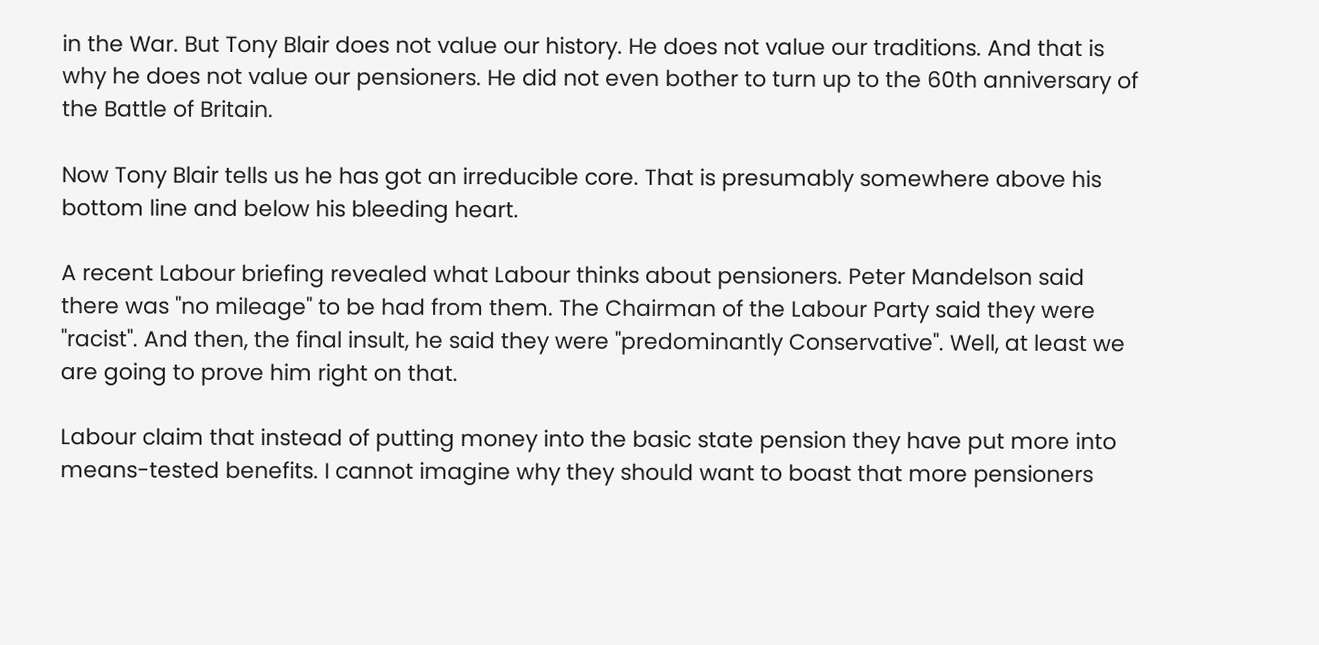in the War. But Tony Blair does not value our history. He does not value our traditions. And that is why he does not value our pensioners. He did not even bother to turn up to the 60th anniversary of the Battle of Britain.

Now Tony Blair tells us he has got an irreducible core. That is presumably somewhere above his bottom line and below his bleeding heart.

A recent Labour briefing revealed what Labour thinks about pensioners. Peter Mandelson said there was "no mileage" to be had from them. The Chairman of the Labour Party said they were "racist". And then, the final insult, he said they were "predominantly Conservative". Well, at least we are going to prove him right on that.

Labour claim that instead of putting money into the basic state pension they have put more into means-tested benefits. I cannot imagine why they should want to boast that more pensioners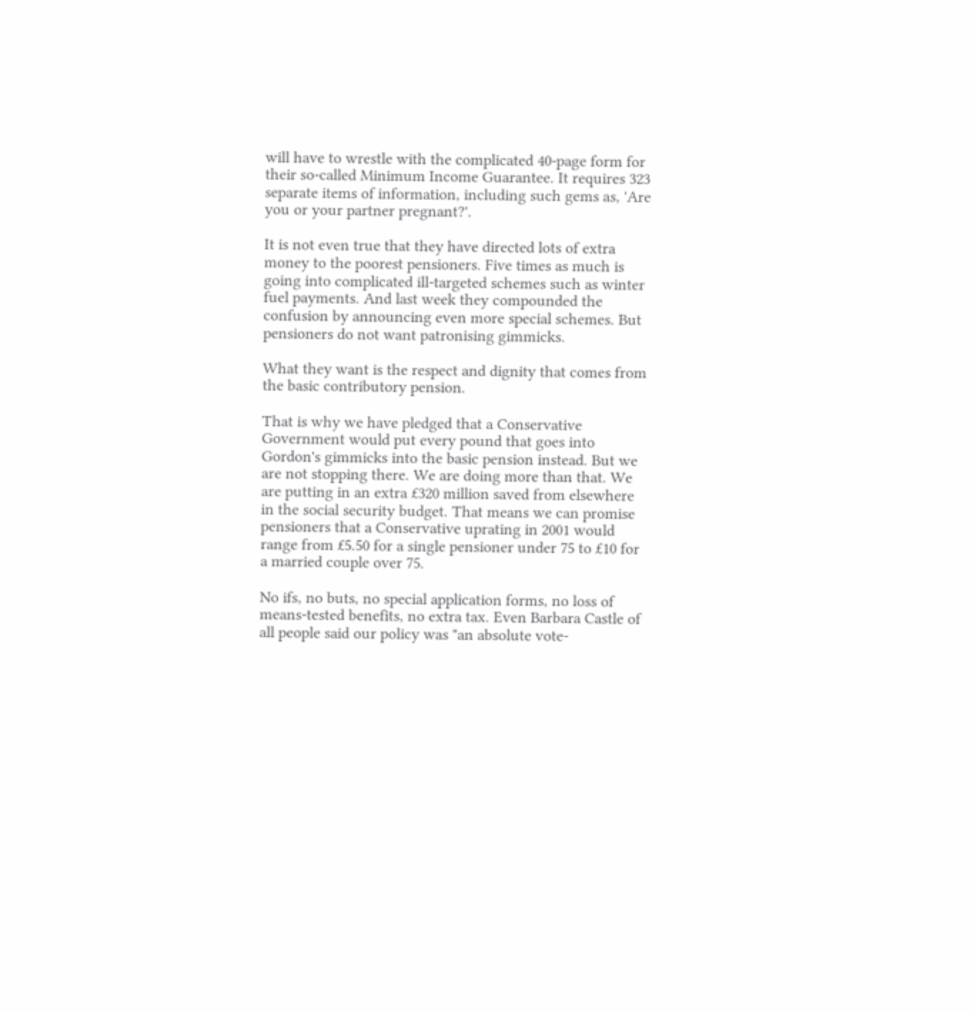will have to wrestle with the complicated 40-page form for their so-called Minimum Income Guarantee. It requires 323 separate items of information, including such gems as, 'Are you or your partner pregnant?'.

It is not even true that they have directed lots of extra money to the poorest pensioners. Five times as much is going into complicated ill-targeted schemes such as winter fuel payments. And last week they compounded the confusion by announcing even more special schemes. But pensioners do not want patronising gimmicks.

What they want is the respect and dignity that comes from the basic contributory pension.

That is why we have pledged that a Conservative Government would put every pound that goes into Gordon's gimmicks into the basic pension instead. But we are not stopping there. We are doing more than that. We are putting in an extra £320 million saved from elsewhere in the social security budget. That means we can promise pensioners that a Conservative uprating in 2001 would range from £5.50 for a single pensioner under 75 to £10 for a married couple over 75.

No ifs, no buts, no special application forms, no loss of means-tested benefits, no extra tax. Even Barbara Castle of all people said our policy was "an absolute vote-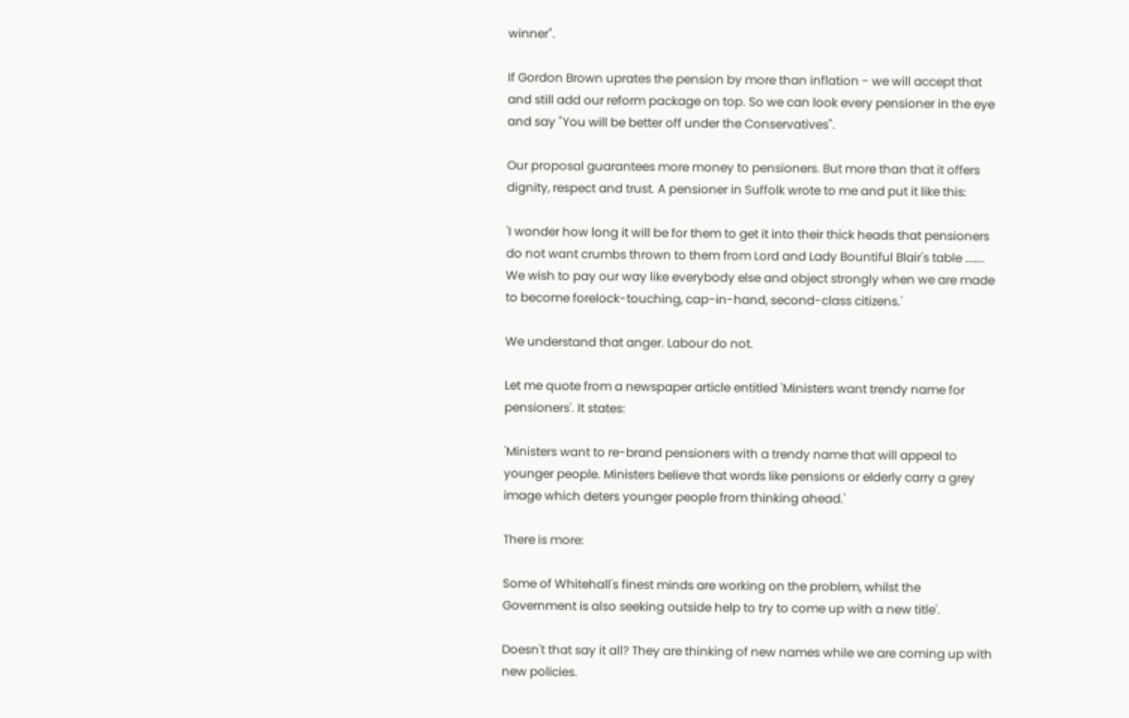winner".

If Gordon Brown uprates the pension by more than inflation - we will accept that and still add our reform package on top. So we can look every pensioner in the eye and say "You will be better off under the Conservatives".

Our proposal guarantees more money to pensioners. But more than that it offers dignity, respect and trust. A pensioner in Suffolk wrote to me and put it like this:

'I wonder how long it will be for them to get it into their thick heads that pensioners do not want crumbs thrown to them from Lord and Lady Bountiful Blair's table …….. We wish to pay our way like everybody else and object strongly when we are made to become forelock-touching, cap-in-hand, second-class citizens.'

We understand that anger. Labour do not.

Let me quote from a newspaper article entitled 'Ministers want trendy name for pensioners'. It states:

'Ministers want to re-brand pensioners with a trendy name that will appeal to younger people. Ministers believe that words like pensions or elderly carry a grey image which deters younger people from thinking ahead.'

There is more:

Some of Whitehall's finest minds are working on the problem, whilst the Government is also seeking outside help to try to come up with a new title'.

Doesn't that say it all? They are thinking of new names while we are coming up with new policies.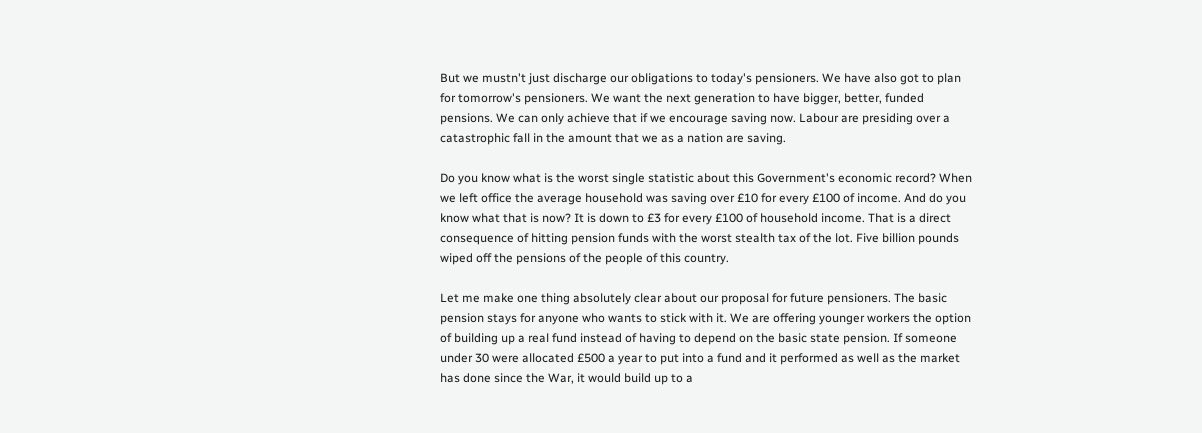But we mustn't just discharge our obligations to today's pensioners. We have also got to plan for tomorrow's pensioners. We want the next generation to have bigger, better, funded pensions. We can only achieve that if we encourage saving now. Labour are presiding over a catastrophic fall in the amount that we as a nation are saving.

Do you know what is the worst single statistic about this Government's economic record? When we left office the average household was saving over £10 for every £100 of income. And do you know what that is now? It is down to £3 for every £100 of household income. That is a direct consequence of hitting pension funds with the worst stealth tax of the lot. Five billion pounds wiped off the pensions of the people of this country.

Let me make one thing absolutely clear about our proposal for future pensioners. The basic pension stays for anyone who wants to stick with it. We are offering younger workers the option of building up a real fund instead of having to depend on the basic state pension. If someone under 30 were allocated £500 a year to put into a fund and it performed as well as the market has done since the War, it would build up to a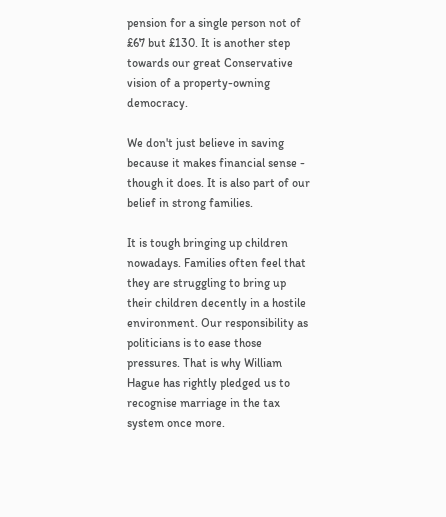pension for a single person not of £67 but £130. It is another step towards our great Conservative vision of a property-owning democracy.

We don't just believe in saving because it makes financial sense - though it does. It is also part of our belief in strong families.

It is tough bringing up children nowadays. Families often feel that they are struggling to bring up their children decently in a hostile environment. Our responsibility as politicians is to ease those pressures. That is why William Hague has rightly pledged us to recognise marriage in the tax system once more.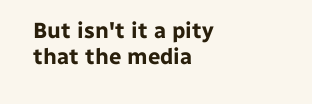But isn't it a pity that the media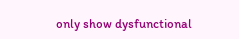only show dysfunctional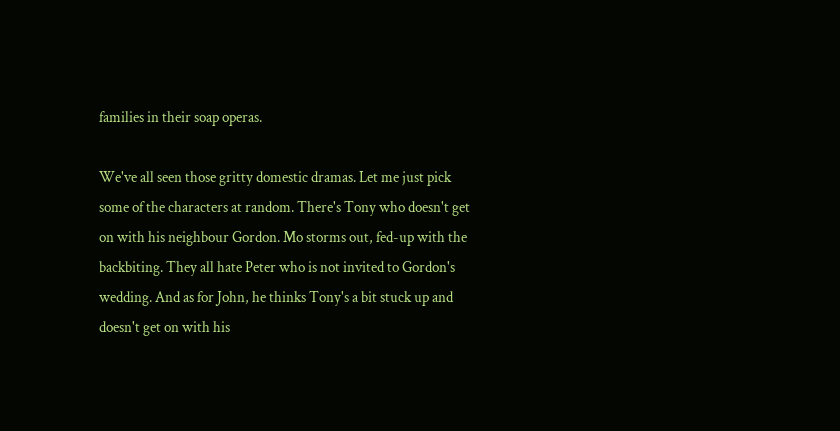families in their soap operas.

We've all seen those gritty domestic dramas. Let me just pick some of the characters at random. There's Tony who doesn't get on with his neighbour Gordon. Mo storms out, fed-up with the backbiting. They all hate Peter who is not invited to Gordon's wedding. And as for John, he thinks Tony's a bit stuck up and doesn't get on with his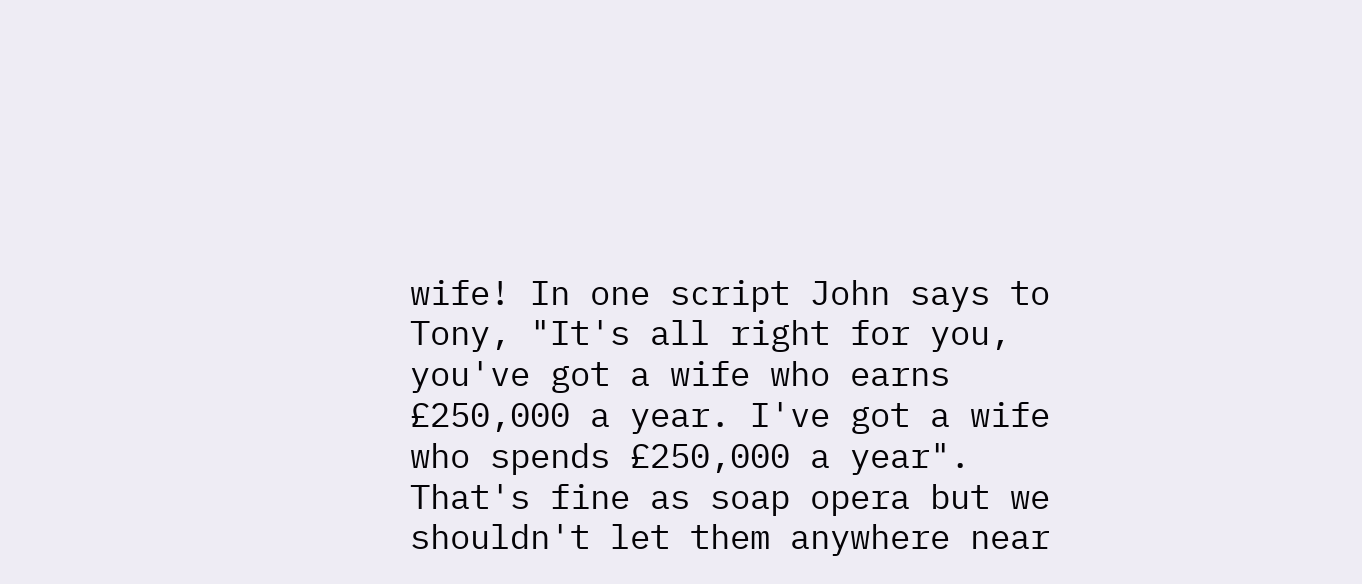wife! In one script John says to Tony, "It's all right for you, you've got a wife who earns £250,000 a year. I've got a wife who spends £250,000 a year". That's fine as soap opera but we shouldn't let them anywhere near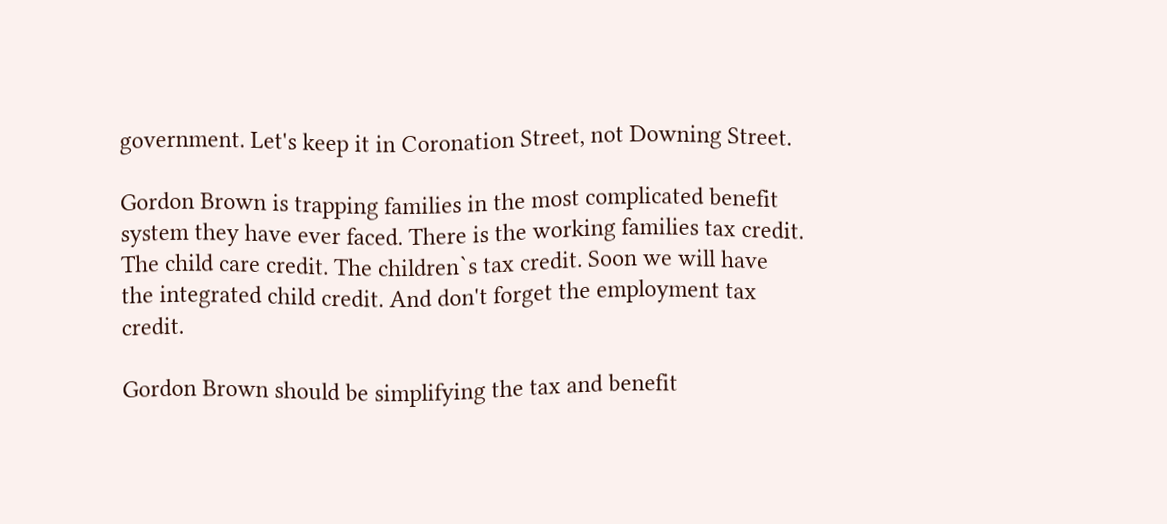government. Let's keep it in Coronation Street, not Downing Street.

Gordon Brown is trapping families in the most complicated benefit system they have ever faced. There is the working families tax credit. The child care credit. The children`s tax credit. Soon we will have the integrated child credit. And don't forget the employment tax credit.

Gordon Brown should be simplifying the tax and benefit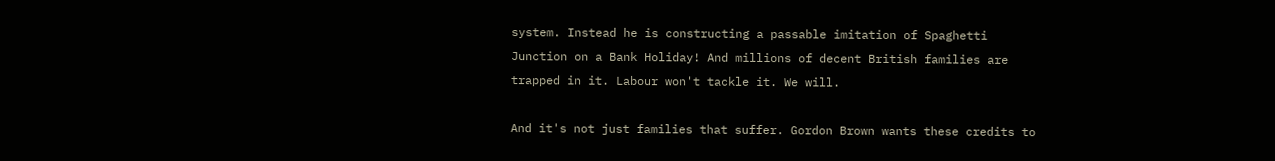system. Instead he is constructing a passable imitation of Spaghetti Junction on a Bank Holiday! And millions of decent British families are trapped in it. Labour won't tackle it. We will.

And it's not just families that suffer. Gordon Brown wants these credits to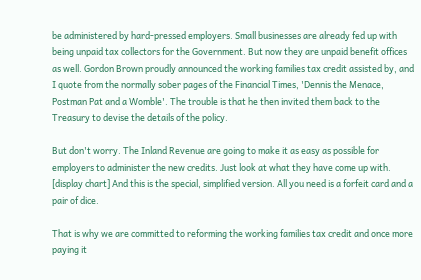be administered by hard-pressed employers. Small businesses are already fed up with being unpaid tax collectors for the Government. But now they are unpaid benefit offices as well. Gordon Brown proudly announced the working families tax credit assisted by, and I quote from the normally sober pages of the Financial Times, 'Dennis the Menace, Postman Pat and a Womble'. The trouble is that he then invited them back to the Treasury to devise the details of the policy.

But don't worry. The Inland Revenue are going to make it as easy as possible for employers to administer the new credits. Just look at what they have come up with. [display chart] And this is the special, simplified version. All you need is a forfeit card and a pair of dice.

That is why we are committed to reforming the working families tax credit and once more paying it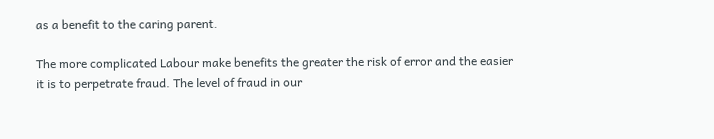as a benefit to the caring parent.

The more complicated Labour make benefits the greater the risk of error and the easier it is to perpetrate fraud. The level of fraud in our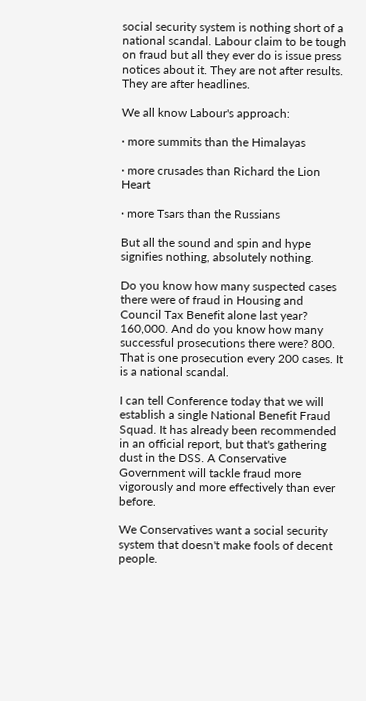social security system is nothing short of a national scandal. Labour claim to be tough on fraud but all they ever do is issue press notices about it. They are not after results. They are after headlines.

We all know Labour's approach:

· more summits than the Himalayas

· more crusades than Richard the Lion Heart

· more Tsars than the Russians

But all the sound and spin and hype signifies nothing, absolutely nothing.

Do you know how many suspected cases there were of fraud in Housing and Council Tax Benefit alone last year? 160,000. And do you know how many successful prosecutions there were? 800. That is one prosecution every 200 cases. It is a national scandal.

I can tell Conference today that we will establish a single National Benefit Fraud Squad. It has already been recommended in an official report, but that's gathering dust in the DSS. A Conservative Government will tackle fraud more vigorously and more effectively than ever before.

We Conservatives want a social security system that doesn't make fools of decent people.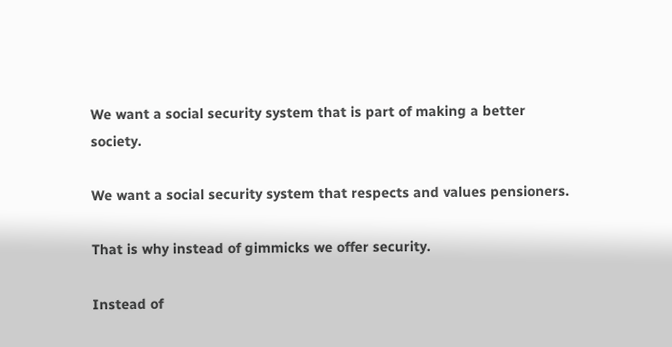We want a social security system that is part of making a better society.

We want a social security system that respects and values pensioners.

That is why instead of gimmicks we offer security.

Instead of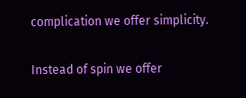complication we offer simplicity.

Instead of spin we offer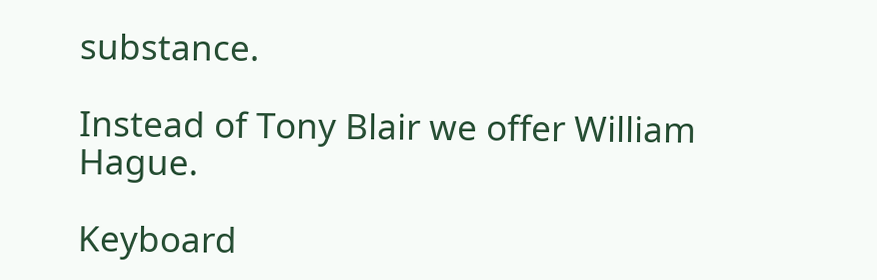substance.

Instead of Tony Blair we offer William Hague.

Keyboard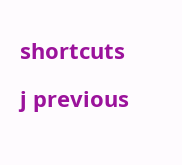shortcuts

j previous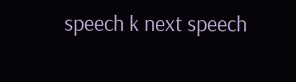speech k next speech